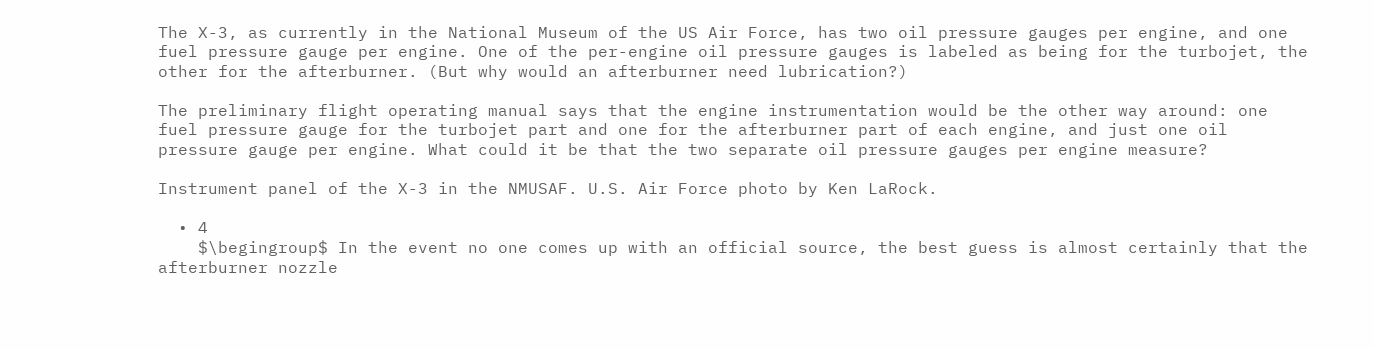The X-3, as currently in the National Museum of the US Air Force, has two oil pressure gauges per engine, and one fuel pressure gauge per engine. One of the per-engine oil pressure gauges is labeled as being for the turbojet, the other for the afterburner. (But why would an afterburner need lubrication?)

The preliminary flight operating manual says that the engine instrumentation would be the other way around: one fuel pressure gauge for the turbojet part and one for the afterburner part of each engine, and just one oil pressure gauge per engine. What could it be that the two separate oil pressure gauges per engine measure?

Instrument panel of the X-3 in the NMUSAF. U.S. Air Force photo by Ken LaRock.

  • 4
    $\begingroup$ In the event no one comes up with an official source, the best guess is almost certainly that the afterburner nozzle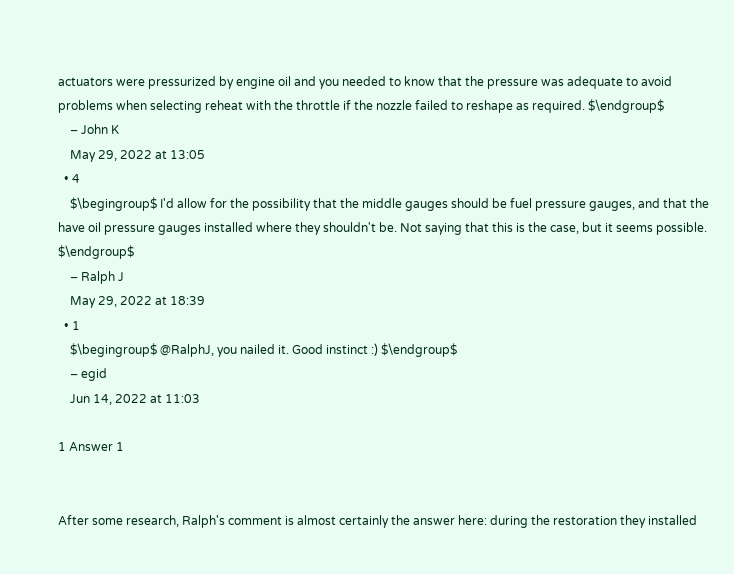actuators were pressurized by engine oil and you needed to know that the pressure was adequate to avoid problems when selecting reheat with the throttle if the nozzle failed to reshape as required. $\endgroup$
    – John K
    May 29, 2022 at 13:05
  • 4
    $\begingroup$ I'd allow for the possibility that the middle gauges should be fuel pressure gauges, and that the have oil pressure gauges installed where they shouldn't be. Not saying that this is the case, but it seems possible. $\endgroup$
    – Ralph J
    May 29, 2022 at 18:39
  • 1
    $\begingroup$ @RalphJ, you nailed it. Good instinct :) $\endgroup$
    – egid
    Jun 14, 2022 at 11:03

1 Answer 1


After some research, Ralph's comment is almost certainly the answer here: during the restoration they installed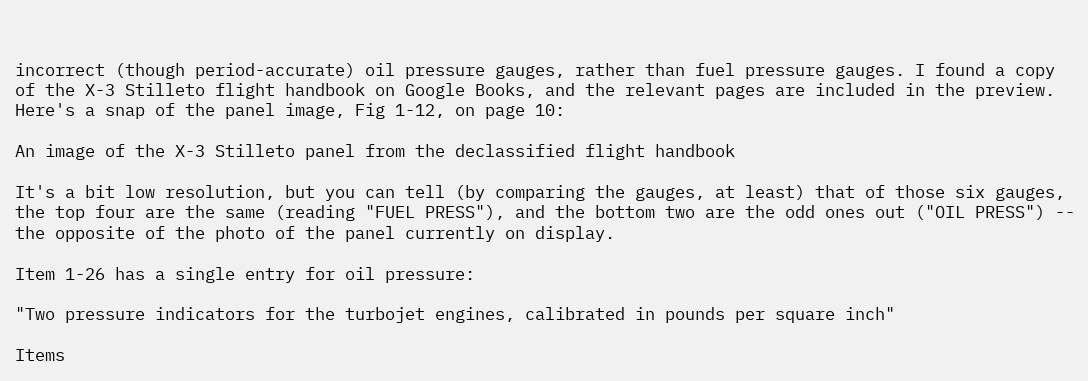incorrect (though period-accurate) oil pressure gauges, rather than fuel pressure gauges. I found a copy of the X-3 Stilleto flight handbook on Google Books, and the relevant pages are included in the preview. Here's a snap of the panel image, Fig 1-12, on page 10:

An image of the X-3 Stilleto panel from the declassified flight handbook

It's a bit low resolution, but you can tell (by comparing the gauges, at least) that of those six gauges, the top four are the same (reading "FUEL PRESS"), and the bottom two are the odd ones out ("OIL PRESS") -- the opposite of the photo of the panel currently on display.

Item 1-26 has a single entry for oil pressure:

"Two pressure indicators for the turbojet engines, calibrated in pounds per square inch"

Items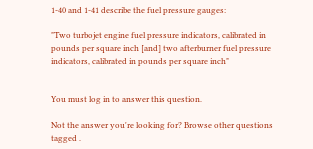1-40 and 1-41 describe the fuel pressure gauges:

"Two turbojet engine fuel pressure indicators, calibrated in pounds per square inch [and] two afterburner fuel pressure indicators, calibrated in pounds per square inch"


You must log in to answer this question.

Not the answer you're looking for? Browse other questions tagged .